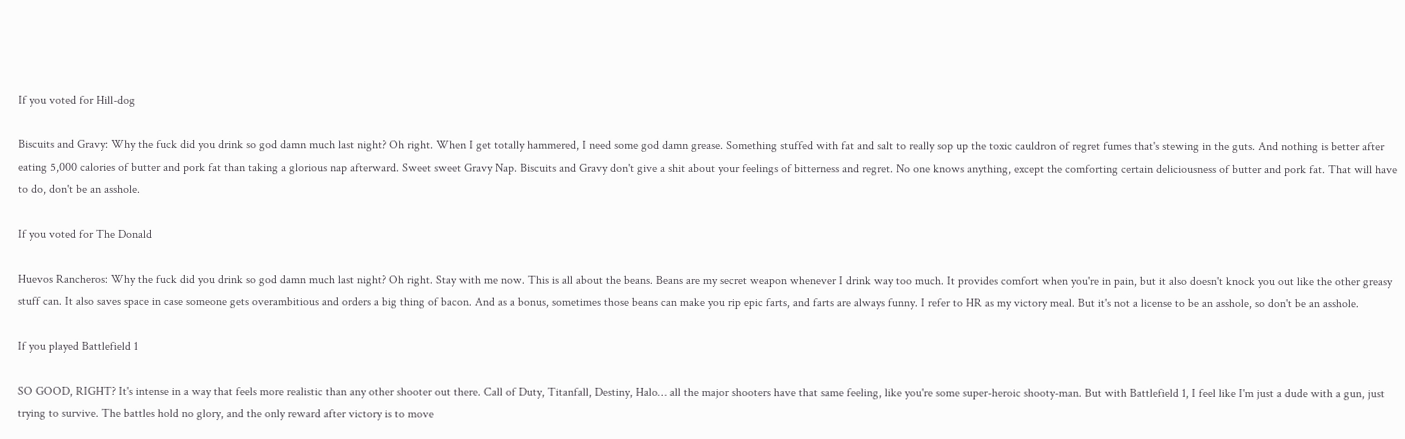If you voted for Hill-dog

Biscuits and Gravy: Why the fuck did you drink so god damn much last night? Oh right. When I get totally hammered, I need some god damn grease. Something stuffed with fat and salt to really sop up the toxic cauldron of regret fumes that's stewing in the guts. And nothing is better after eating 5,000 calories of butter and pork fat than taking a glorious nap afterward. Sweet sweet Gravy Nap. Biscuits and Gravy don't give a shit about your feelings of bitterness and regret. No one knows anything, except the comforting certain deliciousness of butter and pork fat. That will have to do, don't be an asshole.

If you voted for The Donald

Huevos Rancheros: Why the fuck did you drink so god damn much last night? Oh right. Stay with me now. This is all about the beans. Beans are my secret weapon whenever I drink way too much. It provides comfort when you're in pain, but it also doesn't knock you out like the other greasy stuff can. It also saves space in case someone gets overambitious and orders a big thing of bacon. And as a bonus, sometimes those beans can make you rip epic farts, and farts are always funny. I refer to HR as my victory meal. But it's not a license to be an asshole, so don't be an asshole.

If you played Battlefield 1

SO GOOD, RIGHT? It's intense in a way that feels more realistic than any other shooter out there. Call of Duty, Titanfall, Destiny, Halo… all the major shooters have that same feeling, like you're some super-heroic shooty-man. But with Battlefield 1, I feel like I'm just a dude with a gun, just trying to survive. The battles hold no glory, and the only reward after victory is to move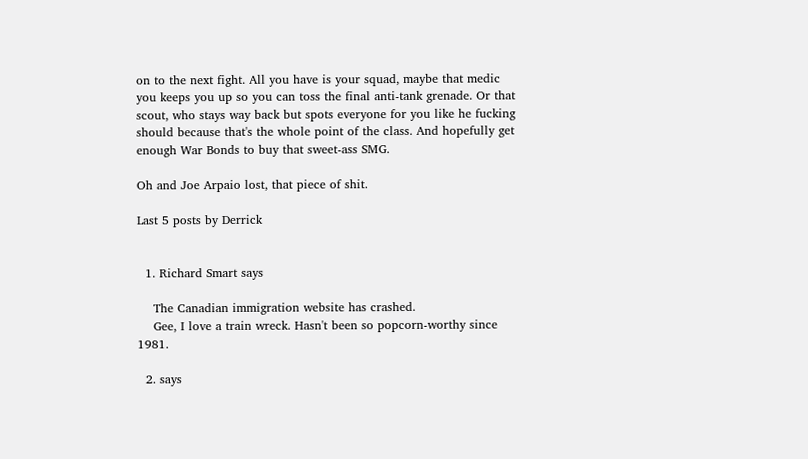on to the next fight. All you have is your squad, maybe that medic you keeps you up so you can toss the final anti-tank grenade. Or that scout, who stays way back but spots everyone for you like he fucking should because that's the whole point of the class. And hopefully get enough War Bonds to buy that sweet-ass SMG.

Oh and Joe Arpaio lost, that piece of shit.

Last 5 posts by Derrick


  1. Richard Smart says

    The Canadian immigration website has crashed.
    Gee, I love a train wreck. Hasn't been so popcorn-worthy since 1981.

  2. says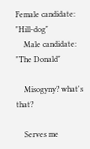Female candidate: "Hill-dog"
    Male candidate: "The Donald"

    Misogyny? what's that?

    Serves me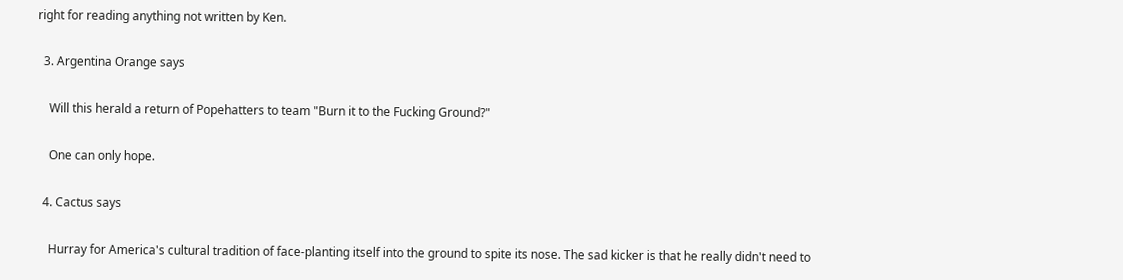right for reading anything not written by Ken.

  3. Argentina Orange says

    Will this herald a return of Popehatters to team "Burn it to the Fucking Ground?"

    One can only hope.

  4. Cactus says

    Hurray for America's cultural tradition of face-planting itself into the ground to spite its nose. The sad kicker is that he really didn't need to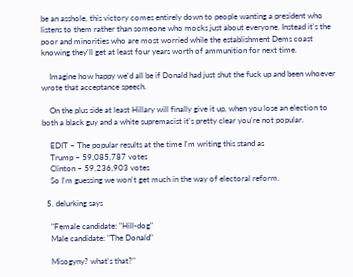be an asshole, this victory comes entirely down to people wanting a president who listens to them rather than someone who mocks just about everyone. Instead it's the poor and minorities who are most worried while the establishment Dems coast knowing they'll get at least four years worth of ammunition for next time.

    Imagine how happy we'd all be if Donald had just shut the fuck up and been whoever wrote that acceptance speech.

    On the plus side at least Hillary will finally give it up, when you lose an election to both a black guy and a white supremacist it's pretty clear you're not popular.

    EDIT – The popular results at the time I'm writing this stand as
    Trump – 59,085,787 votes
    Clinton – 59,236,903 votes
    So I'm guessing we won't get much in the way of electoral reform.

  5. delurking says

    "Female candidate: "Hill-dog"
    Male candidate: "The Donald"

    Misogyny? what's that?"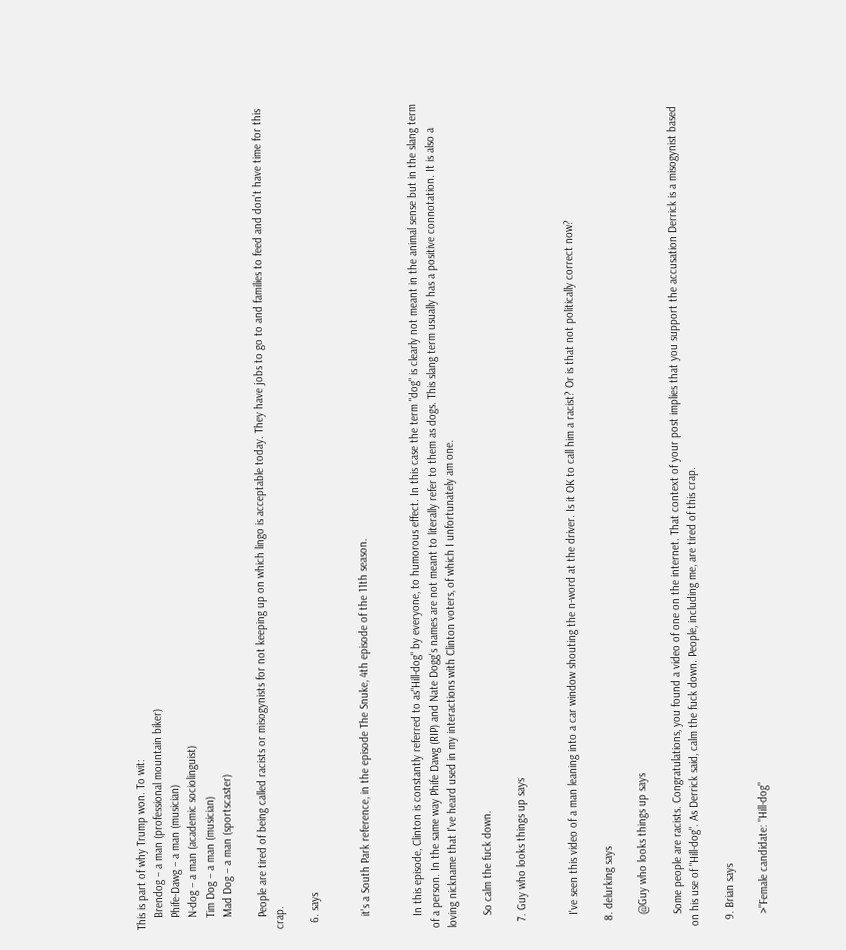This is part of why Trump won. To wit:
    Brendog – a man (professional mountain biker)
    Phife-Dawg – a man (musician)
    N-dog – a man (academic sociolinguist)
    Tim Dog – a man (musician)
    Mad Dog – a man (sportscaster)

    People are tired of being called racists or misogynists for not keeping up on which lingo is acceptable today. They have jobs to go to and families to feed and don't have time for this crap.

  6. says


    it's a South Park reference, in the episode The Snuke, 4th episode of the 11th season.


    In this episode, Clinton is constantly referred to as"Hill-dog" by everyone, to humorous effect. In this case the term "dog" is clearly not meant in the animal sense but in the slang term of a person. In the same way Phife Dawg (RIP) and Nate Dogg's names are not meant to literally refer to them as dogs. This slang term usually has a positive connotation. It is also a loving nickname that I've heard used in my interactions with Clinton voters, of which I unfortunately am one.

    So calm the fuck down.

  7. Guy who looks things up says


    I've seen this video of a man leaning into a car window shouting the n-word at the driver. Is it OK to call him a racist? Or is that not politically correct now?

  8. delurking says

    @Guy who looks things up says

    Some people are racists. Congratulations, you found a video of one on the internet. That context of your post implies that you support the accusation Derrick is a misogynist based on his use of "Hill-dog". As Derrick said, calm the fuck down. People, including me, are tired of this crap.

  9. Brian says

    >"Female candidate: "Hill-dog"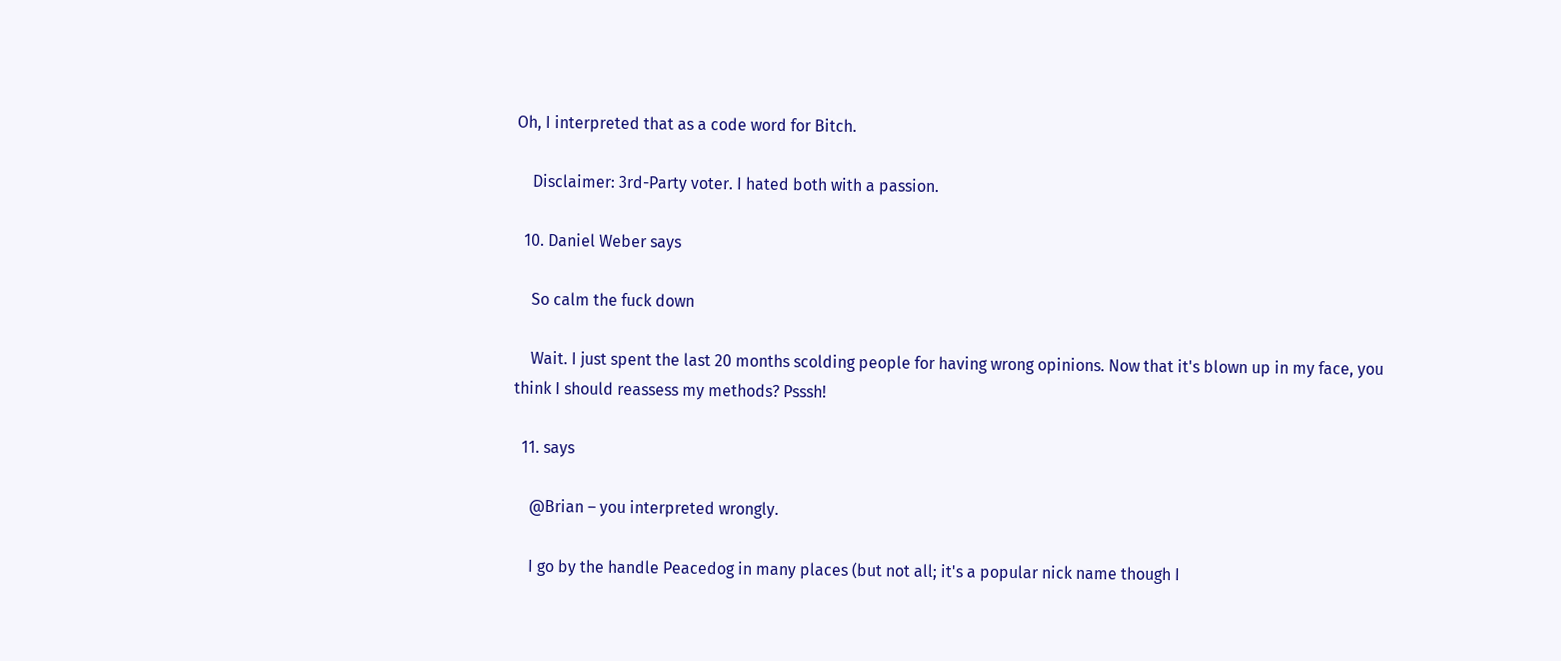Oh, I interpreted that as a code word for Bitch.

    Disclaimer: 3rd-Party voter. I hated both with a passion.

  10. Daniel Weber says

    So calm the fuck down

    Wait. I just spent the last 20 months scolding people for having wrong opinions. Now that it's blown up in my face, you think I should reassess my methods? Psssh!

  11. says

    @Brian – you interpreted wrongly.

    I go by the handle Peacedog in many places (but not all; it's a popular nick name though I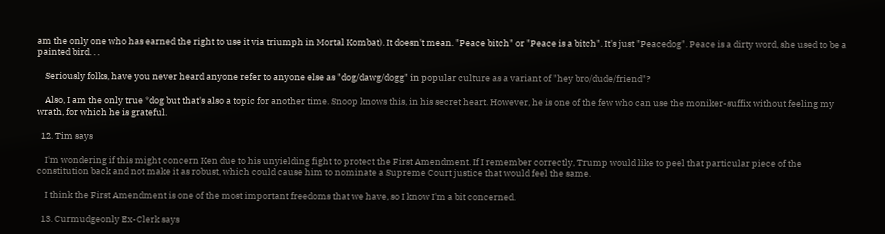am the only one who has earned the right to use it via triumph in Mortal Kombat). It doesn't mean. "Peace bitch" or "Peace is a bitch". It's just "Peacedog". Peace is a dirty word, she used to be a painted bird. . .

    Seriously folks, have you never heard anyone refer to anyone else as "dog/dawg/dogg" in popular culture as a variant of "hey bro/dude/friend"?

    Also, I am the only true *dog but that's also a topic for another time. Snoop knows this, in his secret heart. However, he is one of the few who can use the moniker-suffix without feeling my wrath, for which he is grateful.

  12. Tim says

    I'm wondering if this might concern Ken due to his unyielding fight to protect the First Amendment. If I remember correctly, Trump would like to peel that particular piece of the constitution back and not make it as robust, which could cause him to nominate a Supreme Court justice that would feel the same.

    I think the First Amendment is one of the most important freedoms that we have, so I know I'm a bit concerned.

  13. Curmudgeonly Ex-Clerk says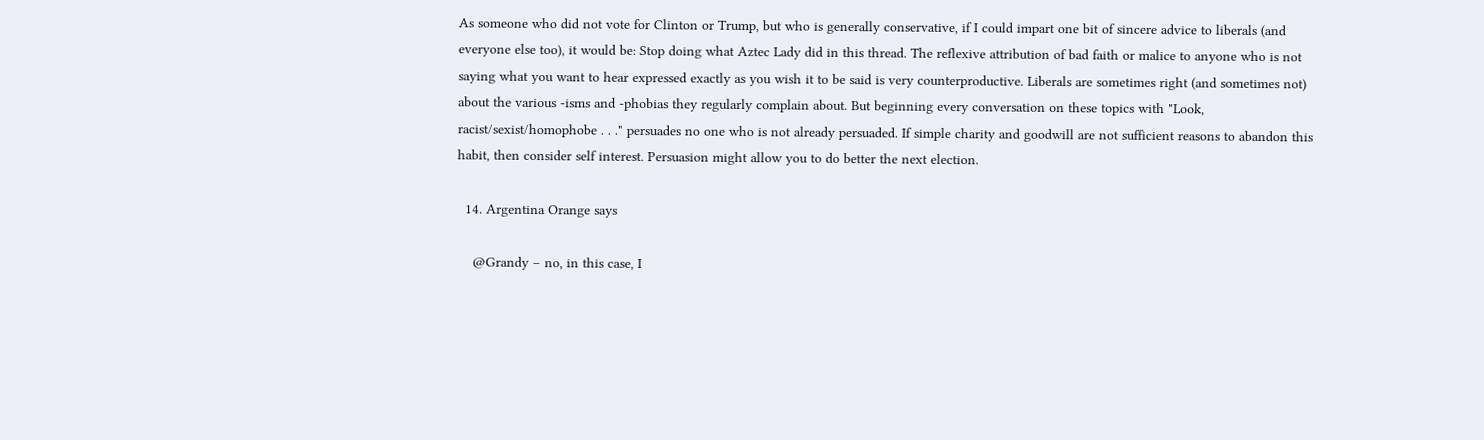As someone who did not vote for Clinton or Trump, but who is generally conservative, if I could impart one bit of sincere advice to liberals (and everyone else too), it would be: Stop doing what Aztec Lady did in this thread. The reflexive attribution of bad faith or malice to anyone who is not saying what you want to hear expressed exactly as you wish it to be said is very counterproductive. Liberals are sometimes right (and sometimes not) about the various -isms and -phobias they regularly complain about. But beginning every conversation on these topics with "Look, racist/sexist/homophobe . . ." persuades no one who is not already persuaded. If simple charity and goodwill are not sufficient reasons to abandon this habit, then consider self interest. Persuasion might allow you to do better the next election.

  14. Argentina Orange says

    @Grandy – no, in this case, I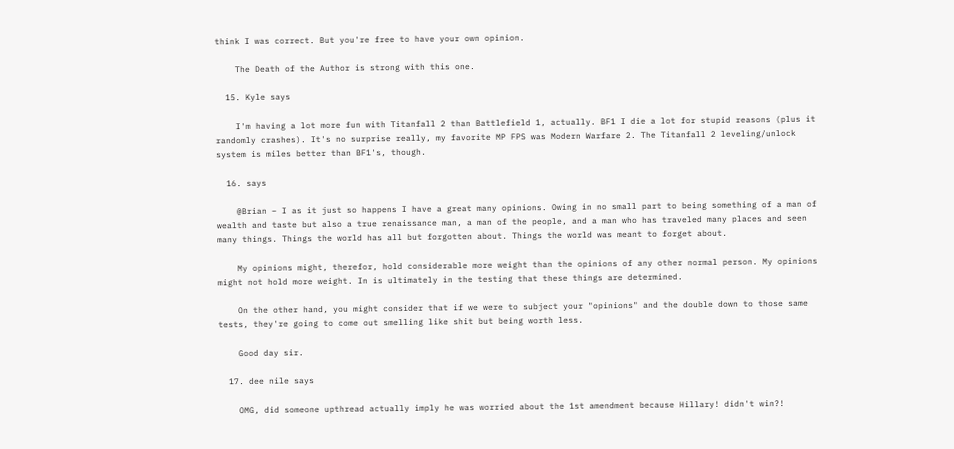think I was correct. But you're free to have your own opinion.

    The Death of the Author is strong with this one.

  15. Kyle says

    I'm having a lot more fun with Titanfall 2 than Battlefield 1, actually. BF1 I die a lot for stupid reasons (plus it randomly crashes). It's no surprise really, my favorite MP FPS was Modern Warfare 2. The Titanfall 2 leveling/unlock system is miles better than BF1's, though.

  16. says

    @Brian – I as it just so happens I have a great many opinions. Owing in no small part to being something of a man of wealth and taste but also a true renaissance man, a man of the people, and a man who has traveled many places and seen many things. Things the world has all but forgotten about. Things the world was meant to forget about.

    My opinions might, therefor, hold considerable more weight than the opinions of any other normal person. My opinions might not hold more weight. In is ultimately in the testing that these things are determined.

    On the other hand, you might consider that if we were to subject your "opinions" and the double down to those same tests, they're going to come out smelling like shit but being worth less.

    Good day sir.

  17. dee nile says

    OMG, did someone upthread actually imply he was worried about the 1st amendment because Hillary! didn't win?!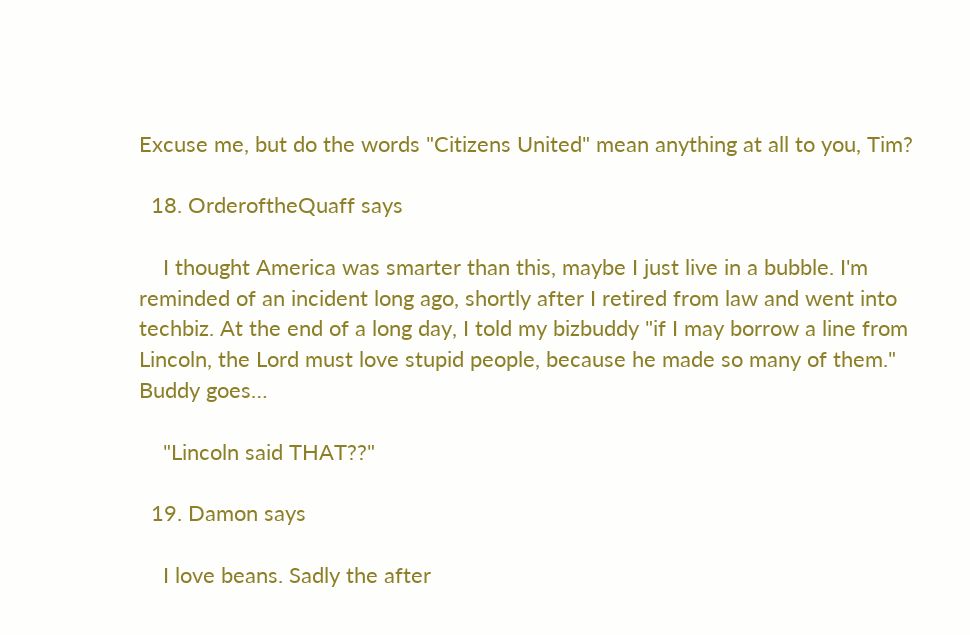Excuse me, but do the words "Citizens United" mean anything at all to you, Tim?

  18. OrderoftheQuaff says

    I thought America was smarter than this, maybe I just live in a bubble. I'm reminded of an incident long ago, shortly after I retired from law and went into techbiz. At the end of a long day, I told my bizbuddy "if I may borrow a line from Lincoln, the Lord must love stupid people, because he made so many of them." Buddy goes…

    "Lincoln said THAT??"

  19. Damon says

    I love beans. Sadly the after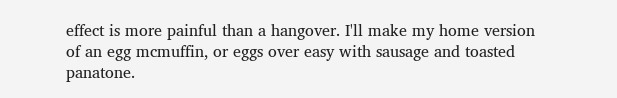effect is more painful than a hangover. I'll make my home version of an egg mcmuffin, or eggs over easy with sausage and toasted panatone.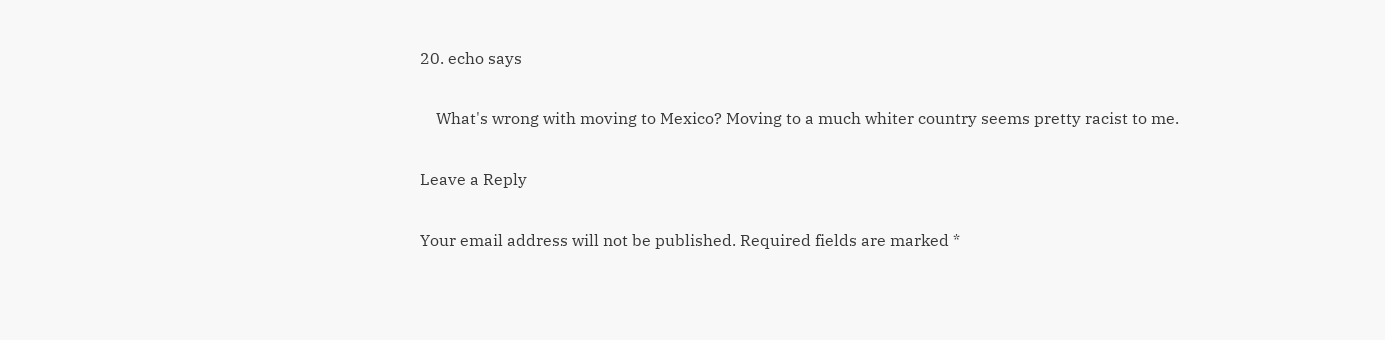20. echo says

    What's wrong with moving to Mexico? Moving to a much whiter country seems pretty racist to me.

Leave a Reply

Your email address will not be published. Required fields are marked *